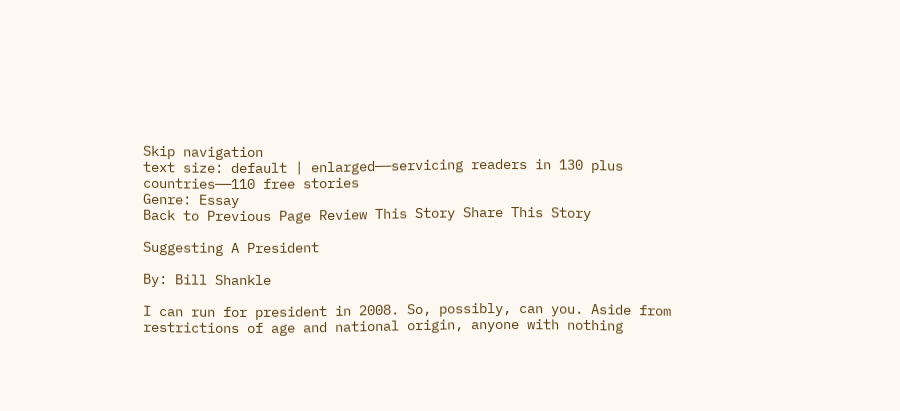Skip navigation
text size: default | enlarged——servicing readers in 130 plus countries——110 free stories
Genre: Essay
Back to Previous Page Review This Story Share This Story

Suggesting A President

By: Bill Shankle

I can run for president in 2008. So, possibly, can you. Aside from restrictions of age and national origin, anyone with nothing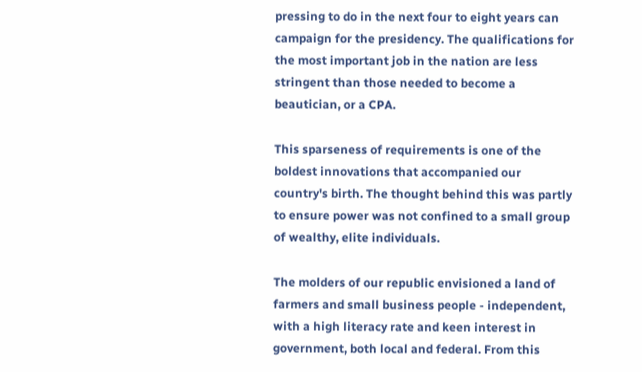pressing to do in the next four to eight years can campaign for the presidency. The qualifications for the most important job in the nation are less stringent than those needed to become a beautician, or a CPA.

This sparseness of requirements is one of the boldest innovations that accompanied our country's birth. The thought behind this was partly to ensure power was not confined to a small group of wealthy, elite individuals.

The molders of our republic envisioned a land of farmers and small business people - independent, with a high literacy rate and keen interest in government, both local and federal. From this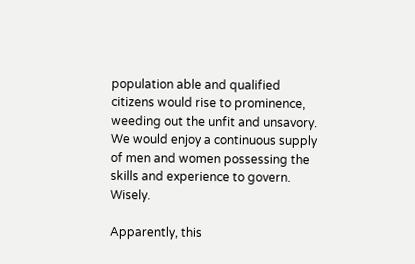population able and qualified citizens would rise to prominence, weeding out the unfit and unsavory. We would enjoy a continuous supply of men and women possessing the skills and experience to govern. Wisely.

Apparently, this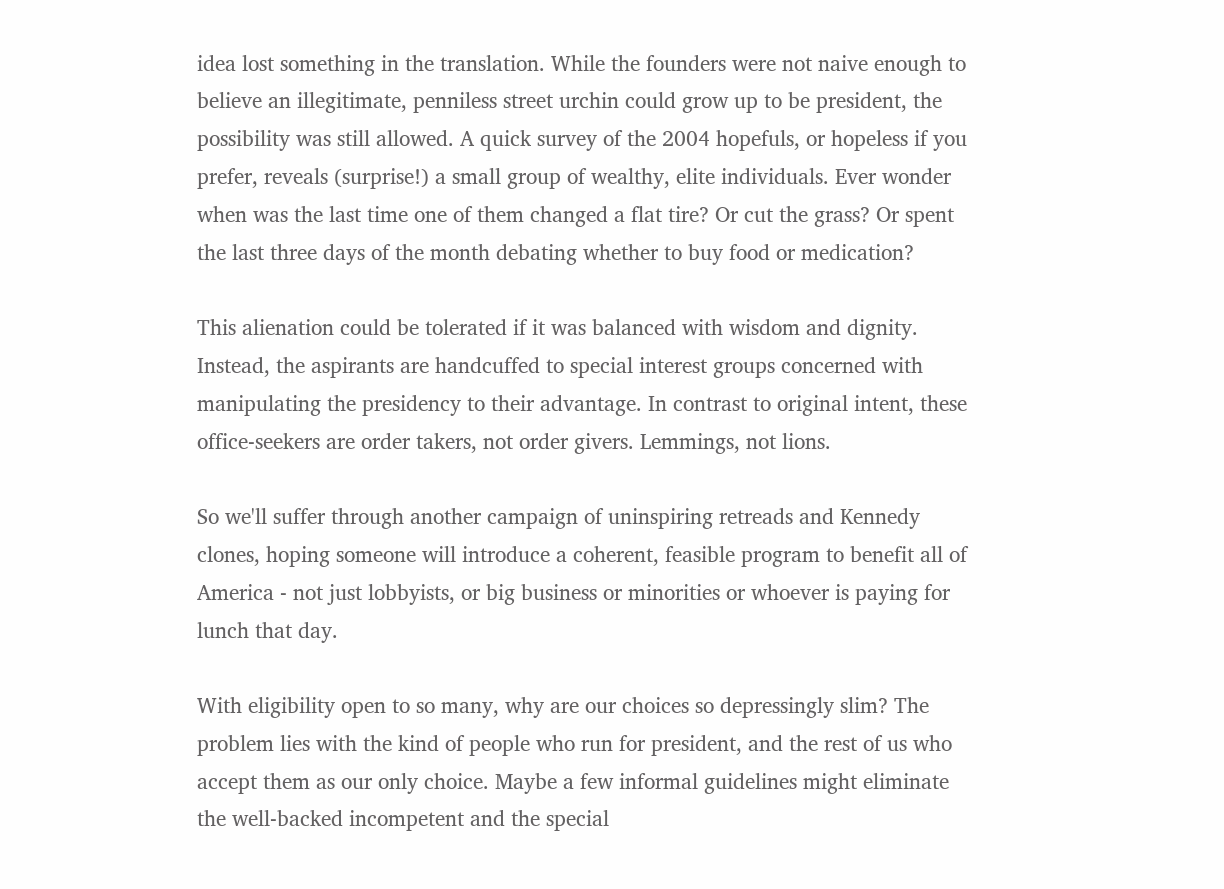idea lost something in the translation. While the founders were not naive enough to believe an illegitimate, penniless street urchin could grow up to be president, the possibility was still allowed. A quick survey of the 2004 hopefuls, or hopeless if you prefer, reveals (surprise!) a small group of wealthy, elite individuals. Ever wonder when was the last time one of them changed a flat tire? Or cut the grass? Or spent the last three days of the month debating whether to buy food or medication?

This alienation could be tolerated if it was balanced with wisdom and dignity. Instead, the aspirants are handcuffed to special interest groups concerned with manipulating the presidency to their advantage. In contrast to original intent, these office-seekers are order takers, not order givers. Lemmings, not lions.

So we'll suffer through another campaign of uninspiring retreads and Kennedy clones, hoping someone will introduce a coherent, feasible program to benefit all of America - not just lobbyists, or big business or minorities or whoever is paying for lunch that day.

With eligibility open to so many, why are our choices so depressingly slim? The problem lies with the kind of people who run for president, and the rest of us who accept them as our only choice. Maybe a few informal guidelines might eliminate the well-backed incompetent and the special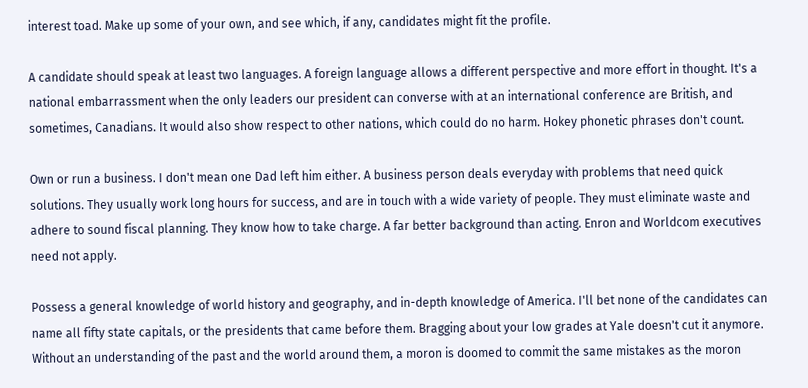interest toad. Make up some of your own, and see which, if any, candidates might fit the profile.

A candidate should speak at least two languages. A foreign language allows a different perspective and more effort in thought. It's a national embarrassment when the only leaders our president can converse with at an international conference are British, and sometimes, Canadians. It would also show respect to other nations, which could do no harm. Hokey phonetic phrases don't count.

Own or run a business. I don't mean one Dad left him either. A business person deals everyday with problems that need quick solutions. They usually work long hours for success, and are in touch with a wide variety of people. They must eliminate waste and adhere to sound fiscal planning. They know how to take charge. A far better background than acting. Enron and Worldcom executives need not apply.

Possess a general knowledge of world history and geography, and in-depth knowledge of America. I'll bet none of the candidates can name all fifty state capitals, or the presidents that came before them. Bragging about your low grades at Yale doesn't cut it anymore. Without an understanding of the past and the world around them, a moron is doomed to commit the same mistakes as the moron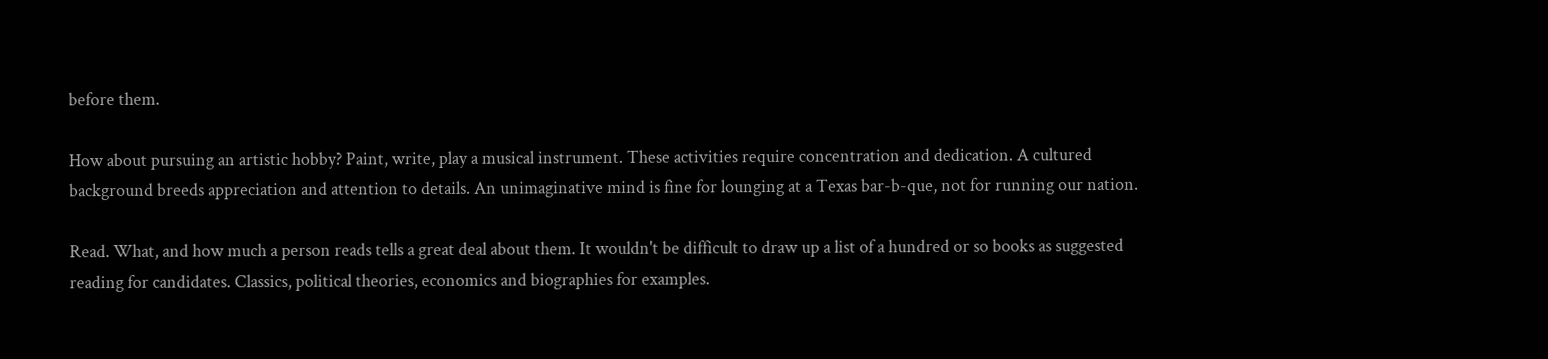before them.

How about pursuing an artistic hobby? Paint, write, play a musical instrument. These activities require concentration and dedication. A cultured background breeds appreciation and attention to details. An unimaginative mind is fine for lounging at a Texas bar-b-que, not for running our nation.

Read. What, and how much a person reads tells a great deal about them. It wouldn't be difficult to draw up a list of a hundred or so books as suggested reading for candidates. Classics, political theories, economics and biographies for examples.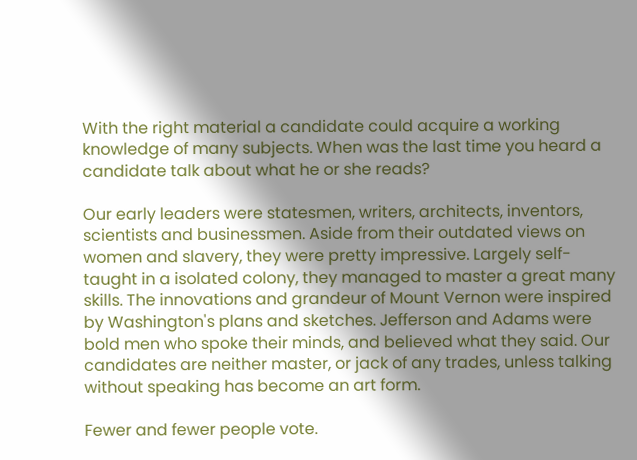With the right material a candidate could acquire a working knowledge of many subjects. When was the last time you heard a candidate talk about what he or she reads?

Our early leaders were statesmen, writers, architects, inventors, scientists and businessmen. Aside from their outdated views on women and slavery, they were pretty impressive. Largely self-taught in a isolated colony, they managed to master a great many skills. The innovations and grandeur of Mount Vernon were inspired by Washington's plans and sketches. Jefferson and Adams were bold men who spoke their minds, and believed what they said. Our candidates are neither master, or jack of any trades, unless talking without speaking has become an art form.

Fewer and fewer people vote.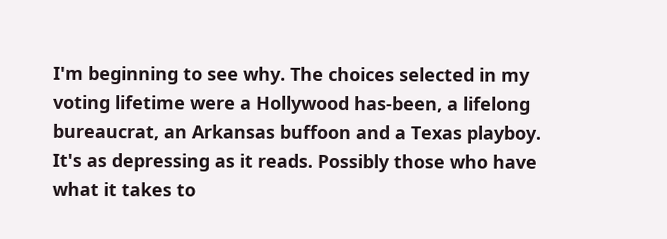I'm beginning to see why. The choices selected in my voting lifetime were a Hollywood has-been, a lifelong bureaucrat, an Arkansas buffoon and a Texas playboy. It's as depressing as it reads. Possibly those who have what it takes to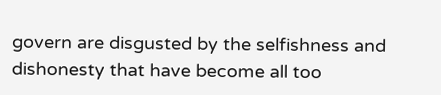govern are disgusted by the selfishness and dishonesty that have become all too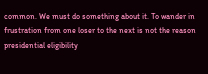common. We must do something about it. To wander in frustration from one loser to the next is not the reason presidential eligibility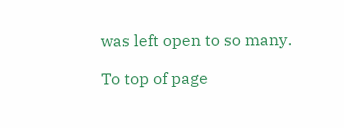was left open to so many.

To top of page